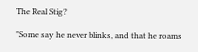The Real Stig?

"Some say he never blinks, and that he roams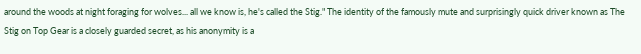around the woods at night foraging for wolves... all we know is, he's called the Stig." The identity of the famously mute and surprisingly quick driver known as The Stig on Top Gear is a closely guarded secret, as his anonymity is a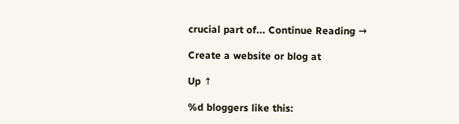crucial part of... Continue Reading →

Create a website or blog at

Up ↑

%d bloggers like this: